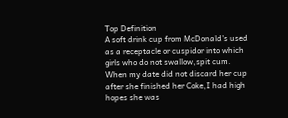Top Definition
A soft drink cup from McDonald's used as a receptacle or cuspidor into which girls who do not swallow,spit cum.
When my date did not discard her cup after she finished her Coke,I had high hopes she was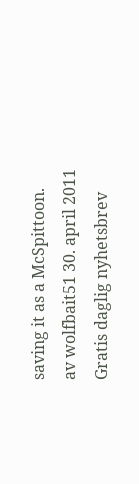saving it as a McSpittoon.
av wolfbait51 30. april 2011
Gratis daglig nyhetsbrev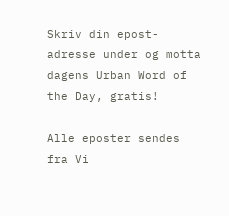Skriv din epost-adresse under og motta dagens Urban Word of the Day, gratis!

Alle eposter sendes fra Vi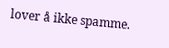lover å ikke spamme.